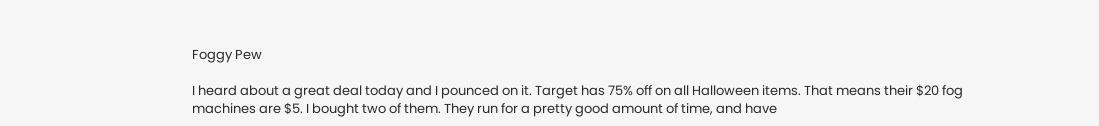Foggy Pew

I heard about a great deal today and I pounced on it. Target has 75% off on all Halloween items. That means their $20 fog machines are $5. I bought two of them. They run for a pretty good amount of time, and have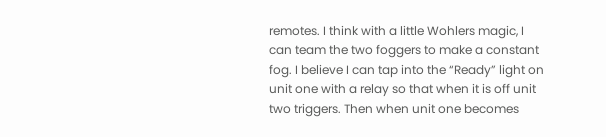remotes. I think with a little Wohlers magic, I can team the two foggers to make a constant fog. I believe I can tap into the “Ready” light on unit one with a relay so that when it is off unit two triggers. Then when unit one becomes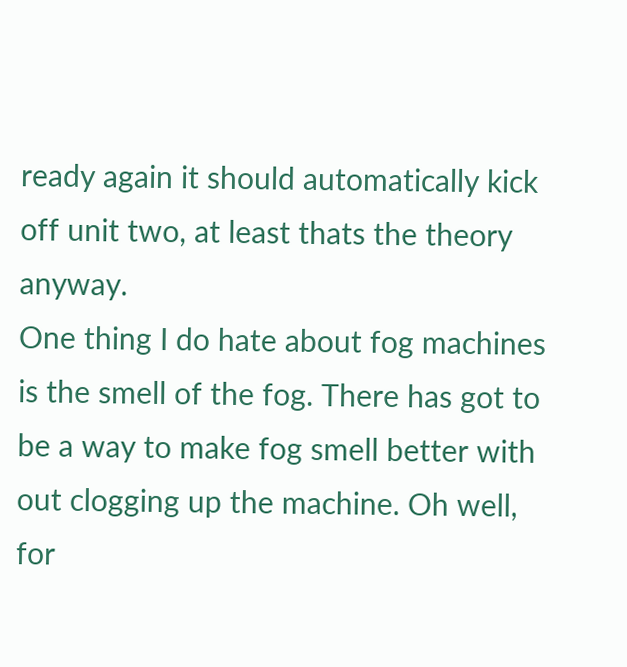ready again it should automatically kick off unit two, at least thats the theory anyway.
One thing I do hate about fog machines is the smell of the fog. There has got to be a way to make fog smell better with out clogging up the machine. Oh well, for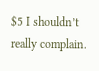$5 I shouldn’t really complain.